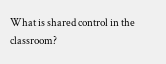What is shared control in the classroom?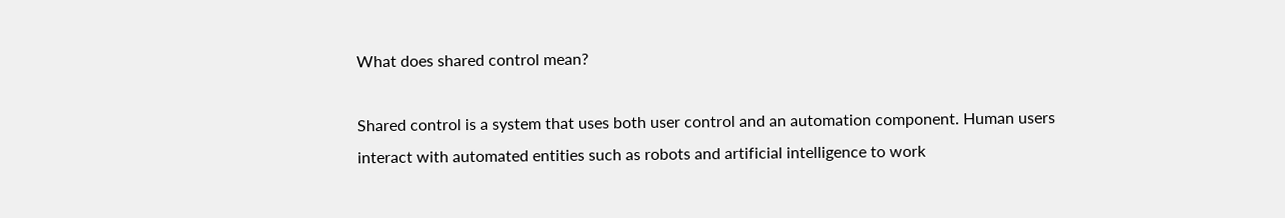What does shared control mean?

Shared control is a system that uses both user control and an automation component. Human users interact with automated entities such as robots and artificial intelligence to work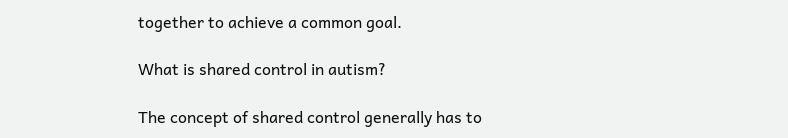together to achieve a common goal.

What is shared control in autism?

The concept of shared control generally has to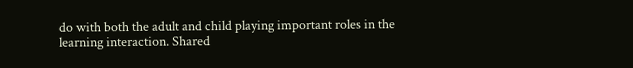do with both the adult and child playing important roles in the learning interaction. Shared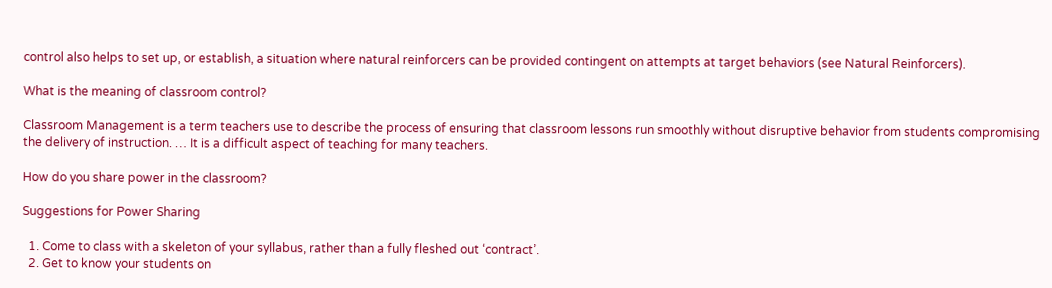control also helps to set up, or establish, a situation where natural reinforcers can be provided contingent on attempts at target behaviors (see Natural Reinforcers).

What is the meaning of classroom control?

Classroom Management is a term teachers use to describe the process of ensuring that classroom lessons run smoothly without disruptive behavior from students compromising the delivery of instruction. … It is a difficult aspect of teaching for many teachers.

How do you share power in the classroom?

Suggestions for Power Sharing

  1. Come to class with a skeleton of your syllabus, rather than a fully fleshed out ‘contract’.
  2. Get to know your students on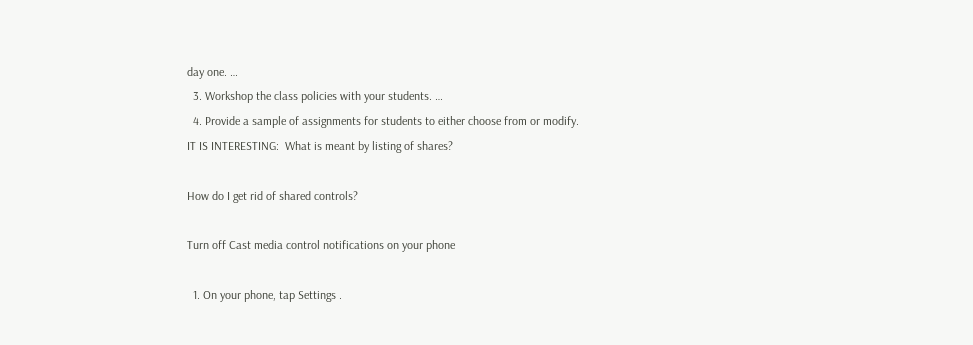day one. …
  3. Workshop the class policies with your students. …
  4. Provide a sample of assignments for students to either choose from or modify.
IT IS INTERESTING:  What is meant by listing of shares?

How do I get rid of shared controls?

Turn off Cast media control notifications on your phone

  1. On your phone, tap Settings .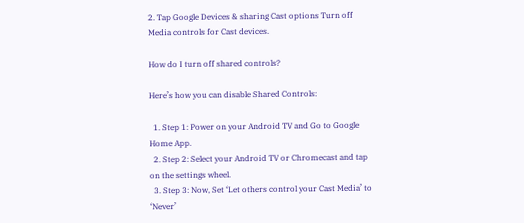2. Tap Google Devices & sharing Cast options Turn off Media controls for Cast devices.

How do I turn off shared controls?

Here’s how you can disable Shared Controls:

  1. Step 1: Power on your Android TV and Go to Google Home App.
  2. Step 2: Select your Android TV or Chromecast and tap on the settings wheel.
  3. Step 3: Now, Set ‘Let others control your Cast Media’ to ‘Never’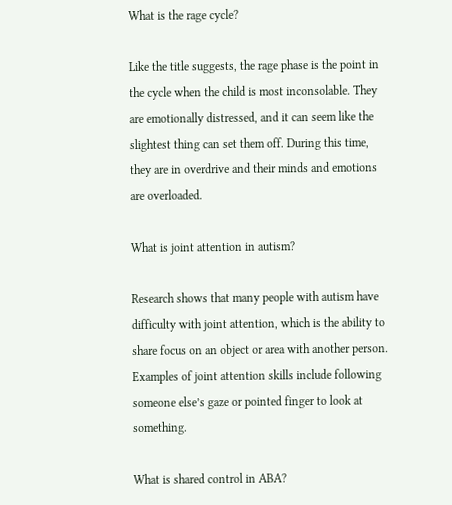What is the rage cycle?

Like the title suggests, the rage phase is the point in the cycle when the child is most inconsolable. They are emotionally distressed, and it can seem like the slightest thing can set them off. During this time, they are in overdrive and their minds and emotions are overloaded.

What is joint attention in autism?

Research shows that many people with autism have difficulty with joint attention, which is the ability to share focus on an object or area with another person. Examples of joint attention skills include following someone else’s gaze or pointed finger to look at something.

What is shared control in ABA?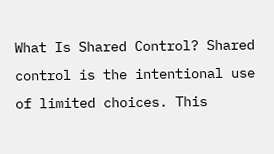What Is Shared Control? Shared control is the intentional use of limited choices. This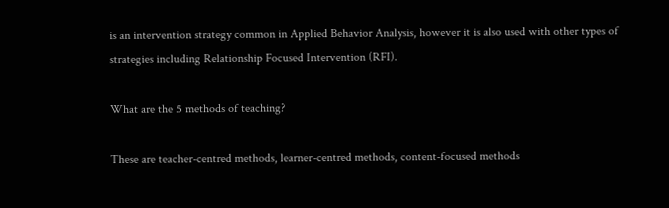is an intervention strategy common in Applied Behavior Analysis, however it is also used with other types of strategies including Relationship Focused Intervention (RFI).

What are the 5 methods of teaching?

These are teacher-centred methods, learner-centred methods, content-focused methods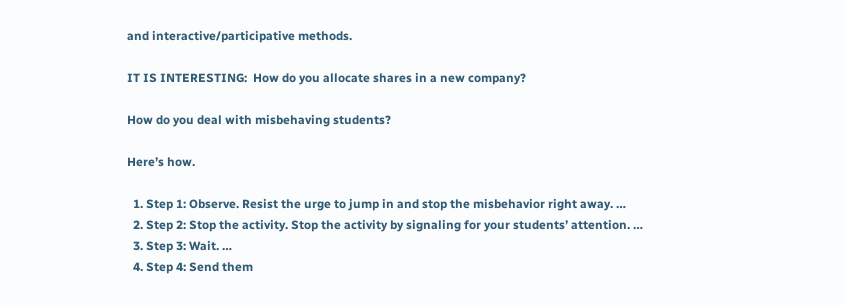and interactive/participative methods.

IT IS INTERESTING:  How do you allocate shares in a new company?

How do you deal with misbehaving students?

Here’s how.

  1. Step 1: Observe. Resist the urge to jump in and stop the misbehavior right away. …
  2. Step 2: Stop the activity. Stop the activity by signaling for your students’ attention. …
  3. Step 3: Wait. …
  4. Step 4: Send them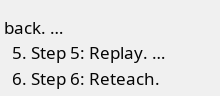back. …
  5. Step 5: Replay. …
  6. Step 6: Reteach.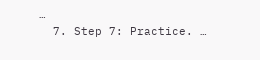…
  7. Step 7: Practice. …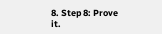8. Step 8: Prove it.